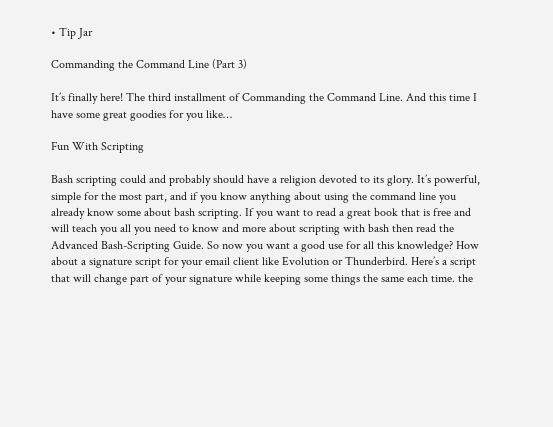• Tip Jar

Commanding the Command Line (Part 3)

It’s finally here! The third installment of Commanding the Command Line. And this time I have some great goodies for you like…

Fun With Scripting

Bash scripting could and probably should have a religion devoted to its glory. It’s powerful, simple for the most part, and if you know anything about using the command line you already know some about bash scripting. If you want to read a great book that is free and will teach you all you need to know and more about scripting with bash then read the Advanced Bash-Scripting Guide. So now you want a good use for all this knowledge? How about a signature script for your email client like Evolution or Thunderbird. Here’s a script that will change part of your signature while keeping some things the same each time. the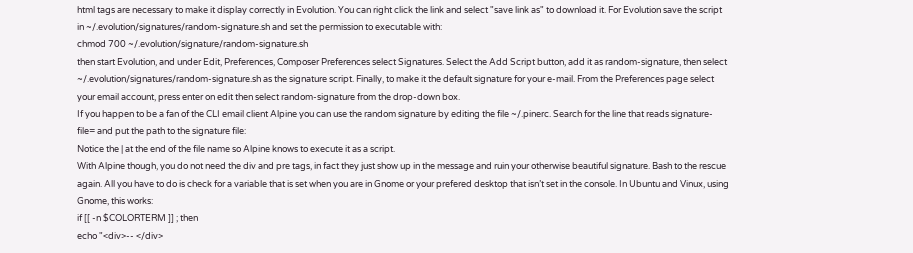html tags are necessary to make it display correctly in Evolution. You can right click the link and select "save link as" to download it. For Evolution save the script in ~/.evolution/signatures/random-signature.sh and set the permission to executable with:
chmod 700 ~/.evolution/signature/random-signature.sh
then start Evolution, and under Edit, Preferences, Composer Preferences select Signatures. Select the Add Script button, add it as random-signature, then select ~/.evolution/signatures/random-signature.sh as the signature script. Finally, to make it the default signature for your e-mail. From the Preferences page select your email account, press enter on edit then select random-signature from the drop-down box.
If you happen to be a fan of the CLI email client Alpine you can use the random signature by editing the file ~/.pinerc. Search for the line that reads signature-file= and put the path to the signature file:
Notice the | at the end of the file name so Alpine knows to execute it as a script.
With Alpine though, you do not need the div and pre tags, in fact they just show up in the message and ruin your otherwise beautiful signature. Bash to the rescue again. All you have to do is check for a variable that is set when you are in Gnome or your prefered desktop that isn’t set in the console. In Ubuntu and Vinux, using Gnome, this works:
if [[ -n $COLORTERM ]] ; then
echo "<div>-- </div>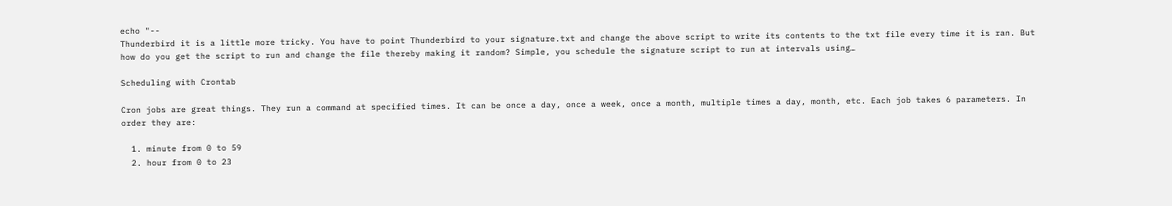echo "--
Thunderbird it is a little more tricky. You have to point Thunderbird to your signature.txt and change the above script to write its contents to the txt file every time it is ran. But how do you get the script to run and change the file thereby making it random? Simple, you schedule the signature script to run at intervals using…

Scheduling with Crontab

Cron jobs are great things. They run a command at specified times. It can be once a day, once a week, once a month, multiple times a day, month, etc. Each job takes 6 parameters. In order they are:

  1. minute from 0 to 59
  2. hour from 0 to 23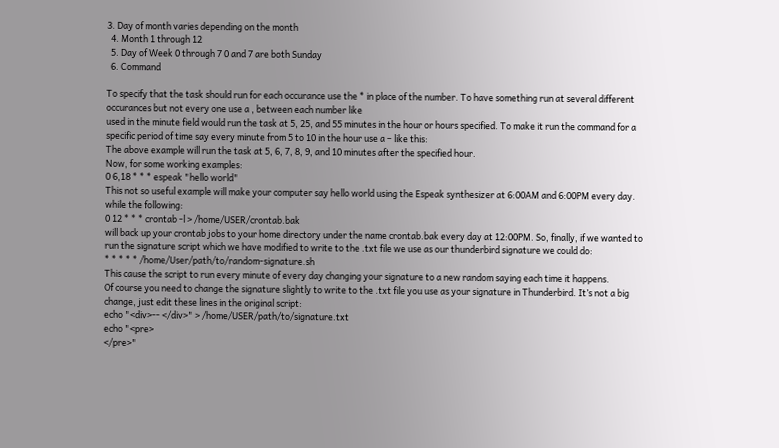3. Day of month varies depending on the month
  4. Month 1 through 12
  5. Day of Week 0 through 7 0 and 7 are both Sunday
  6. Command

To specify that the task should run for each occurance use the * in place of the number. To have something run at several different occurances but not every one use a , between each number like
used in the minute field would run the task at 5, 25, and 55 minutes in the hour or hours specified. To make it run the command for a specific period of time say every minute from 5 to 10 in the hour use a – like this:
The above example will run the task at 5, 6, 7, 8, 9, and 10 minutes after the specified hour.
Now, for some working examples:
0 6,18 * * * espeak "hello world"
This not so useful example will make your computer say hello world using the Espeak synthesizer at 6:00AM and 6:00PM every day. while the following:
0 12 * * * crontab -l > /home/USER/crontab.bak
will back up your crontab jobs to your home directory under the name crontab.bak every day at 12:00PM. So, finally, if we wanted to run the signature script which we have modified to write to the .txt file we use as our thunderbird signature we could do:
* * * * * /home/User/path/to/random-signature.sh
This cause the script to run every minute of every day changing your signature to a new random saying each time it happens.
Of course you need to change the signature slightly to write to the .txt file you use as your signature in Thunderbird. It’s not a big change, just edit these lines in the original script:
echo "<div>-- </div>" > /home/USER/path/to/signature.txt
echo "<pre>
</pre>"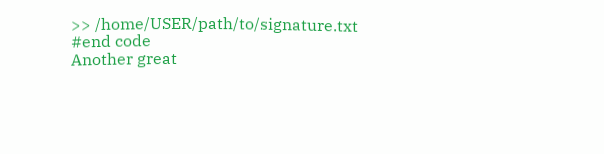>> /home/USER/path/to/signature.txt
#end code
Another great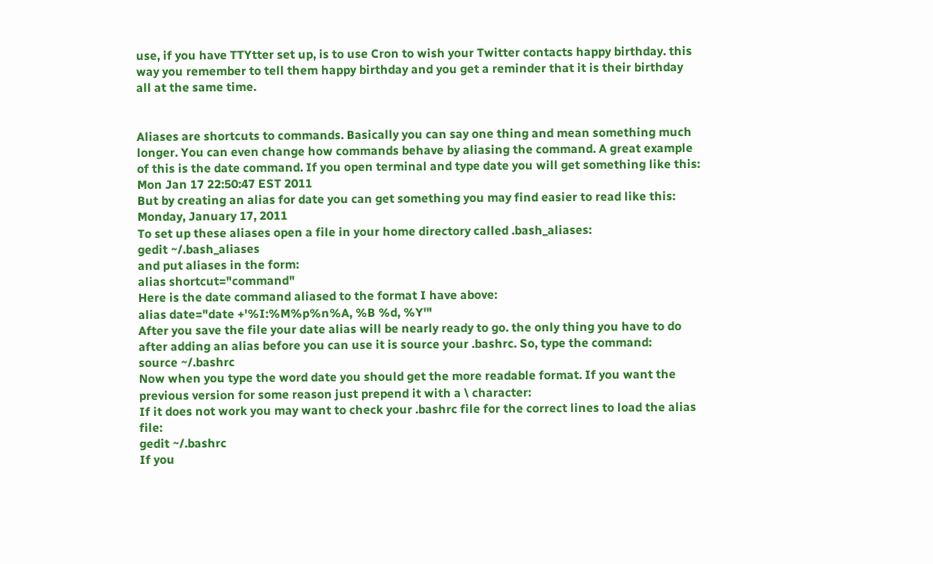use, if you have TTYtter set up, is to use Cron to wish your Twitter contacts happy birthday. this way you remember to tell them happy birthday and you get a reminder that it is their birthday all at the same time.


Aliases are shortcuts to commands. Basically you can say one thing and mean something much longer. You can even change how commands behave by aliasing the command. A great example of this is the date command. If you open terminal and type date you will get something like this:
Mon Jan 17 22:50:47 EST 2011
But by creating an alias for date you can get something you may find easier to read like this:
Monday, January 17, 2011
To set up these aliases open a file in your home directory called .bash_aliases:
gedit ~/.bash_aliases
and put aliases in the form:
alias shortcut="command"
Here is the date command aliased to the format I have above:
alias date="date +'%I:%M%p%n%A, %B %d, %Y'"
After you save the file your date alias will be nearly ready to go. the only thing you have to do after adding an alias before you can use it is source your .bashrc. So, type the command:
source ~/.bashrc
Now when you type the word date you should get the more readable format. If you want the previous version for some reason just prepend it with a \ character:
If it does not work you may want to check your .bashrc file for the correct lines to load the alias file:
gedit ~/.bashrc
If you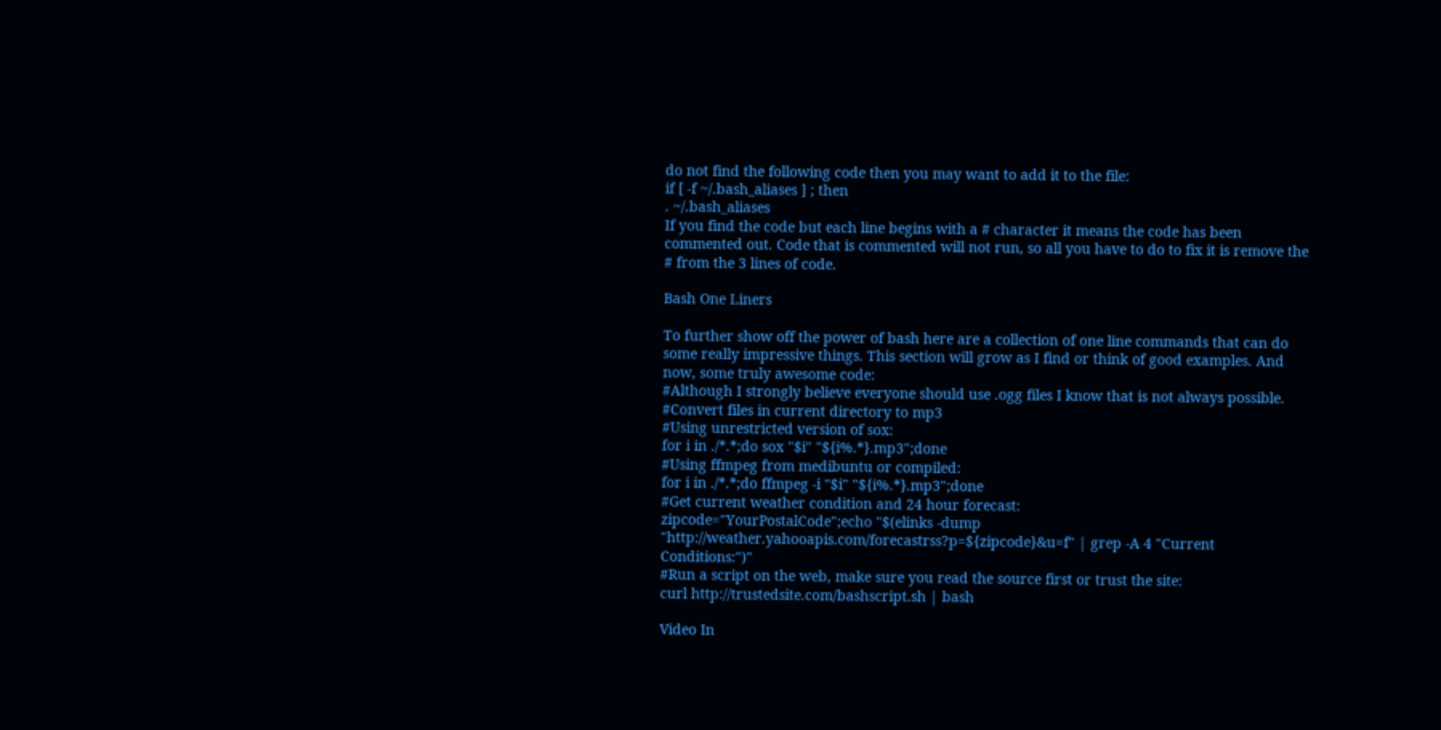do not find the following code then you may want to add it to the file:
if [ -f ~/.bash_aliases ] ; then
. ~/.bash_aliases
If you find the code but each line begins with a # character it means the code has been commented out. Code that is commented will not run, so all you have to do to fix it is remove the # from the 3 lines of code.

Bash One Liners

To further show off the power of bash here are a collection of one line commands that can do some really impressive things. This section will grow as I find or think of good examples. And now, some truly awesome code:
#Although I strongly believe everyone should use .ogg files I know that is not always possible.
#Convert files in current directory to mp3
#Using unrestricted version of sox:
for i in ./*.*;do sox "$i" "${i%.*}.mp3";done
#Using ffmpeg from medibuntu or compiled:
for i in ./*.*;do ffmpeg -i "$i" "${i%.*}.mp3";done
#Get current weather condition and 24 hour forecast:
zipcode="YourPostalCode";echo "$(elinks -dump "http://weather.yahooapis.com/forecastrss?p=${zipcode}&u=f" | grep -A 4 "Current Conditions:")"
#Run a script on the web, make sure you read the source first or trust the site:
curl http://trustedsite.com/bashscript.sh | bash

Video In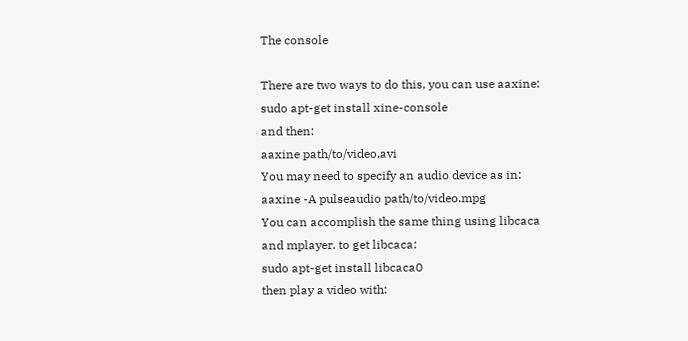The console

There are two ways to do this, you can use aaxine:
sudo apt-get install xine-console
and then:
aaxine path/to/video.avi
You may need to specify an audio device as in:
aaxine -A pulseaudio path/to/video.mpg
You can accomplish the same thing using libcaca and mplayer. to get libcaca:
sudo apt-get install libcaca0
then play a video with: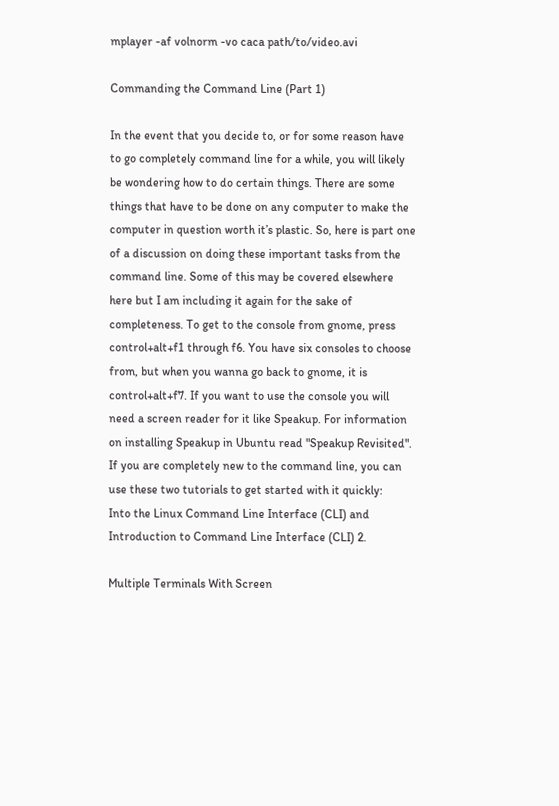mplayer -af volnorm -vo caca path/to/video.avi

Commanding the Command Line (Part 1)

In the event that you decide to, or for some reason have to go completely command line for a while, you will likely be wondering how to do certain things. There are some things that have to be done on any computer to make the computer in question worth it’s plastic. So, here is part one of a discussion on doing these important tasks from the command line. Some of this may be covered elsewhere here but I am including it again for the sake of completeness. To get to the console from gnome, press control+alt+f1 through f6. You have six consoles to choose from, but when you wanna go back to gnome, it is control+alt+f7. If you want to use the console you will need a screen reader for it like Speakup. For information on installing Speakup in Ubuntu read "Speakup Revisited".
If you are completely new to the command line, you can use these two tutorials to get started with it quickly:
Into the Linux Command Line Interface (CLI) and Introduction to Command Line Interface (CLI) 2.

Multiple Terminals With Screen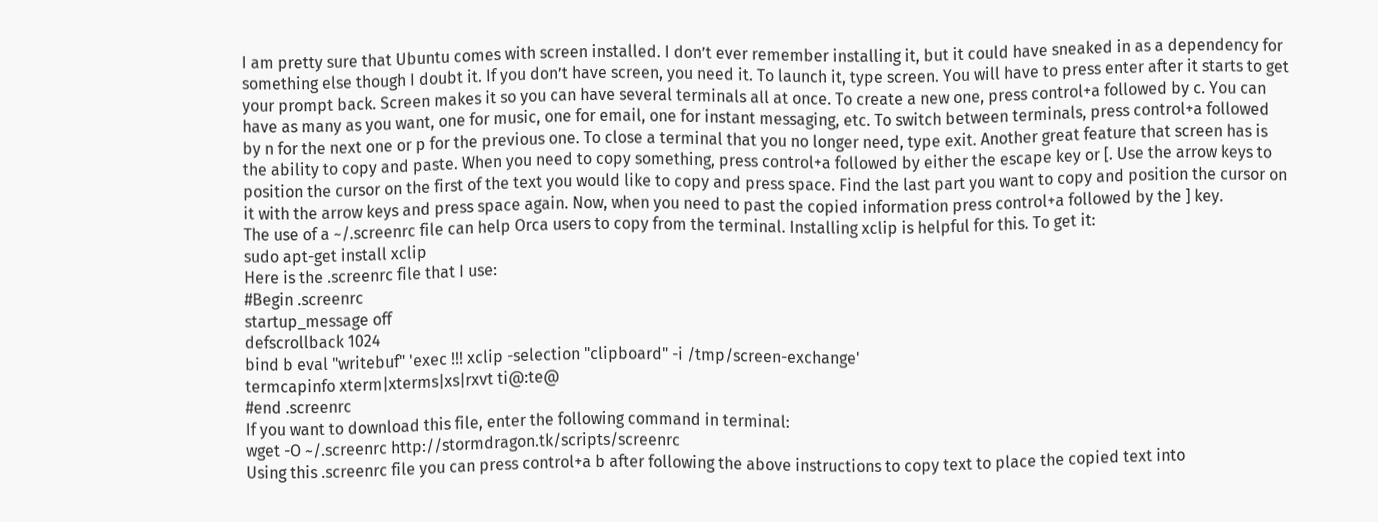I am pretty sure that Ubuntu comes with screen installed. I don’t ever remember installing it, but it could have sneaked in as a dependency for something else though I doubt it. If you don’t have screen, you need it. To launch it, type screen. You will have to press enter after it starts to get your prompt back. Screen makes it so you can have several terminals all at once. To create a new one, press control+a followed by c. You can have as many as you want, one for music, one for email, one for instant messaging, etc. To switch between terminals, press control+a followed by n for the next one or p for the previous one. To close a terminal that you no longer need, type exit. Another great feature that screen has is the ability to copy and paste. When you need to copy something, press control+a followed by either the escape key or [. Use the arrow keys to position the cursor on the first of the text you would like to copy and press space. Find the last part you want to copy and position the cursor on it with the arrow keys and press space again. Now, when you need to past the copied information press control+a followed by the ] key.
The use of a ~/.screenrc file can help Orca users to copy from the terminal. Installing xclip is helpful for this. To get it:
sudo apt-get install xclip
Here is the .screenrc file that I use:
#Begin .screenrc
startup_message off
defscrollback 1024
bind b eval "writebuf" 'exec !!! xclip -selection "clipboard" -i /tmp/screen-exchange'
termcapinfo xterm|xterms|xs|rxvt ti@:te@
#end .screenrc
If you want to download this file, enter the following command in terminal:
wget -O ~/.screenrc http://stormdragon.tk/scripts/screenrc
Using this .screenrc file you can press control+a b after following the above instructions to copy text to place the copied text into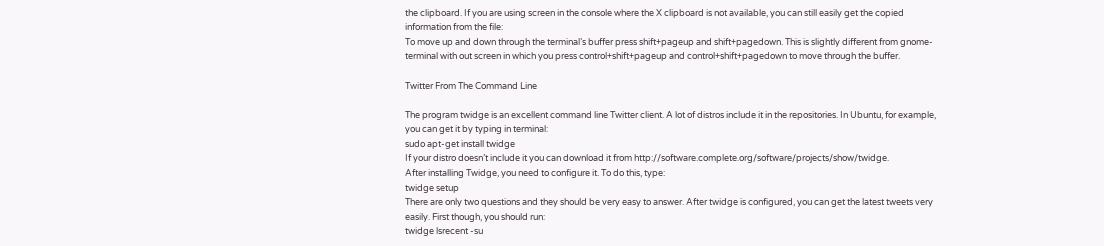the clipboard. If you are using screen in the console where the X clipboard is not available, you can still easily get the copied information from the file:
To move up and down through the terminal’s buffer press shift+pageup and shift+pagedown. This is slightly different from gnome-terminal with out screen in which you press control+shift+pageup and control+shift+pagedown to move through the buffer.

Twitter From The Command Line

The program twidge is an excellent command line Twitter client. A lot of distros include it in the repositories. In Ubuntu, for example, you can get it by typing in terminal:
sudo apt-get install twidge
If your distro doesn’t include it you can download it from http://software.complete.org/software/projects/show/twidge.
After installing Twidge, you need to configure it. To do this, type:
twidge setup
There are only two questions and they should be very easy to answer. After twidge is configured, you can get the latest tweets very easily. First though, you should run:
twidge lsrecent -su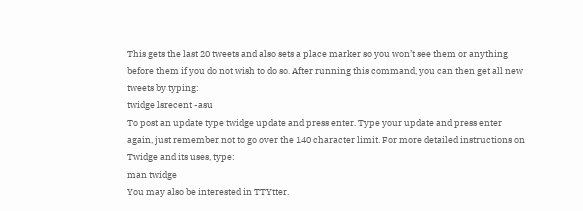This gets the last 20 tweets and also sets a place marker so you won’t see them or anything before them if you do not wish to do so. After running this command, you can then get all new tweets by typing:
twidge lsrecent -asu
To post an update type twidge update and press enter. Type your update and press enter again, just remember not to go over the 140 character limit. For more detailed instructions on Twidge and its uses, type:
man twidge
You may also be interested in TTYtter.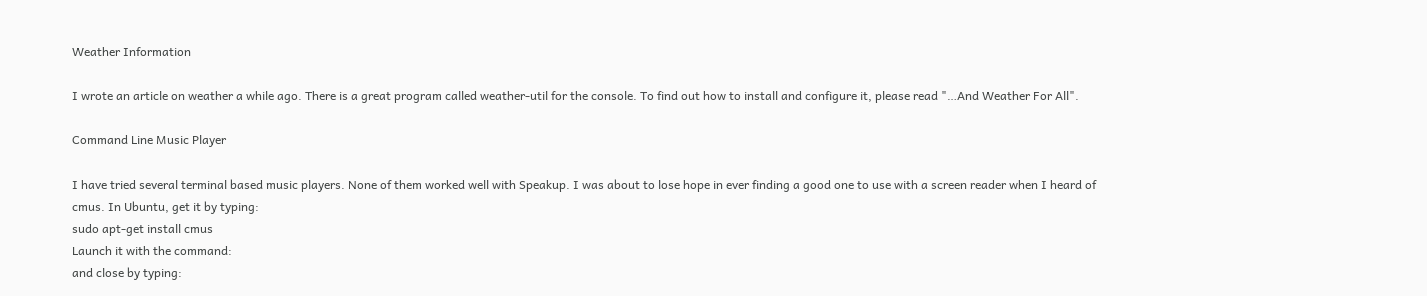Weather Information

I wrote an article on weather a while ago. There is a great program called weather-util for the console. To find out how to install and configure it, please read "…And Weather For All".

Command Line Music Player

I have tried several terminal based music players. None of them worked well with Speakup. I was about to lose hope in ever finding a good one to use with a screen reader when I heard of cmus. In Ubuntu, get it by typing:
sudo apt-get install cmus
Launch it with the command:
and close by typing: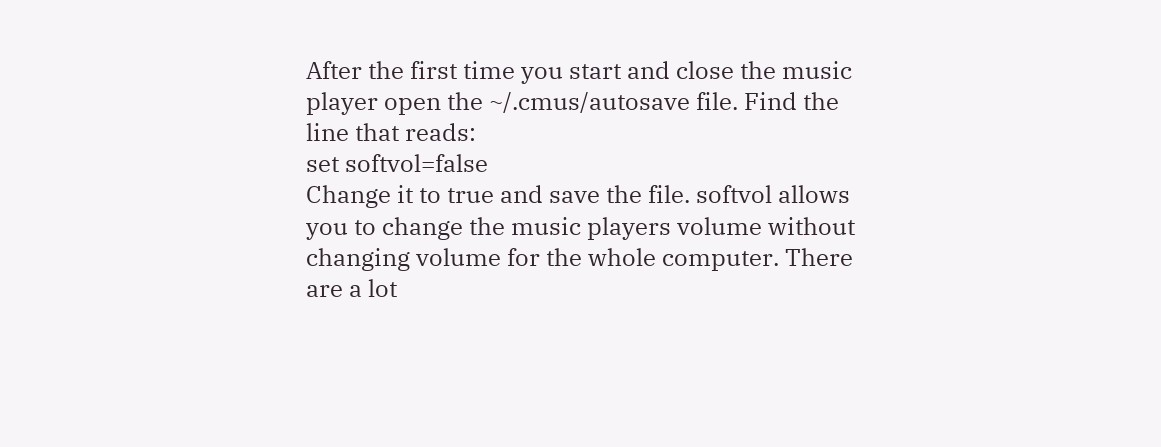After the first time you start and close the music player open the ~/.cmus/autosave file. Find the line that reads:
set softvol=false
Change it to true and save the file. softvol allows you to change the music players volume without changing volume for the whole computer. There are a lot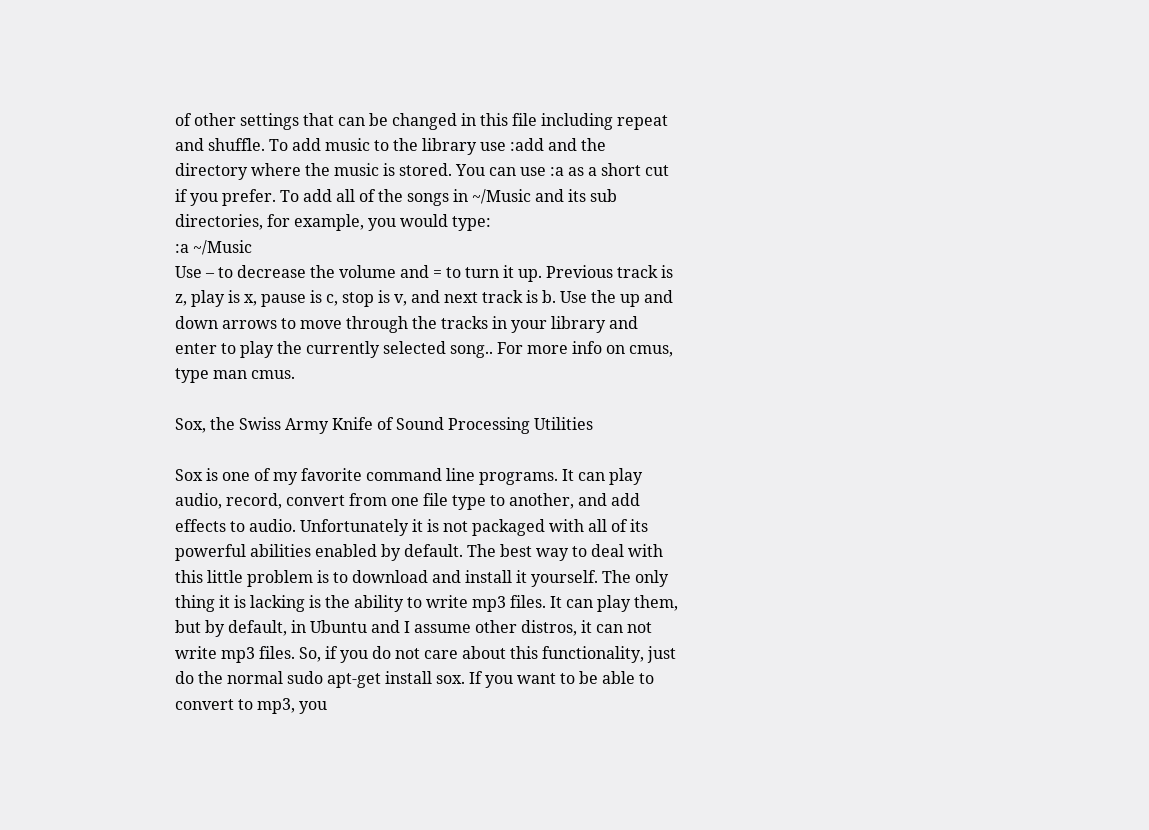of other settings that can be changed in this file including repeat and shuffle. To add music to the library use :add and the directory where the music is stored. You can use :a as a short cut if you prefer. To add all of the songs in ~/Music and its sub directories, for example, you would type:
:a ~/Music
Use – to decrease the volume and = to turn it up. Previous track is z, play is x, pause is c, stop is v, and next track is b. Use the up and down arrows to move through the tracks in your library and enter to play the currently selected song.. For more info on cmus, type man cmus.

Sox, the Swiss Army Knife of Sound Processing Utilities

Sox is one of my favorite command line programs. It can play audio, record, convert from one file type to another, and add effects to audio. Unfortunately it is not packaged with all of its powerful abilities enabled by default. The best way to deal with this little problem is to download and install it yourself. The only thing it is lacking is the ability to write mp3 files. It can play them, but by default, in Ubuntu and I assume other distros, it can not write mp3 files. So, if you do not care about this functionality, just do the normal sudo apt-get install sox. If you want to be able to convert to mp3, you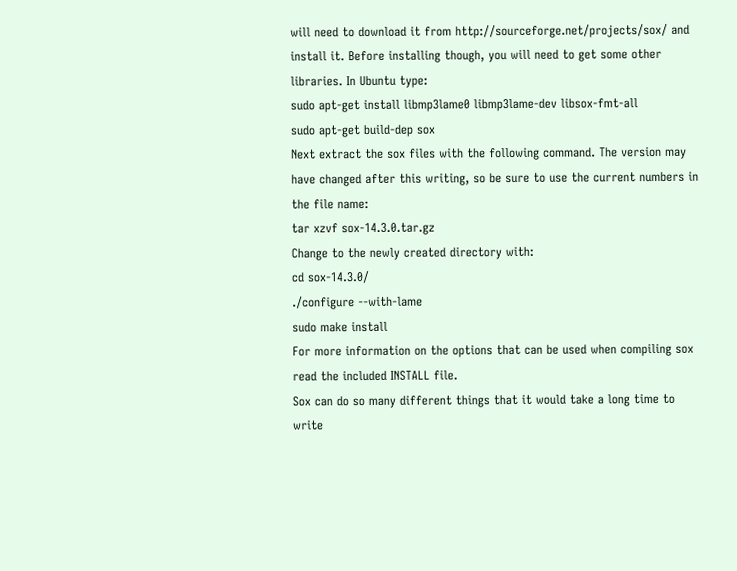will need to download it from http://sourceforge.net/projects/sox/ and install it. Before installing though, you will need to get some other libraries. In Ubuntu type:
sudo apt-get install libmp3lame0 libmp3lame-dev libsox-fmt-all
sudo apt-get build-dep sox
Next extract the sox files with the following command. The version may have changed after this writing, so be sure to use the current numbers in the file name:
tar xzvf sox-14.3.0.tar.gz
Change to the newly created directory with:
cd sox-14.3.0/
./configure --with-lame
sudo make install
For more information on the options that can be used when compiling sox read the included INSTALL file.
Sox can do so many different things that it would take a long time to write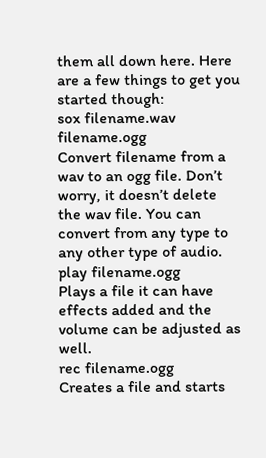them all down here. Here are a few things to get you started though:
sox filename.wav filename.ogg
Convert filename from a wav to an ogg file. Don’t worry, it doesn’t delete the wav file. You can convert from any type to any other type of audio.
play filename.ogg
Plays a file it can have effects added and the volume can be adjusted as well.
rec filename.ogg
Creates a file and starts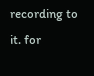recording to it. for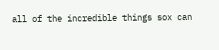all of the incredible things sox can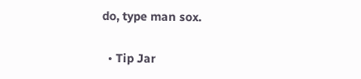do, type man sox.

  • Tip Jar